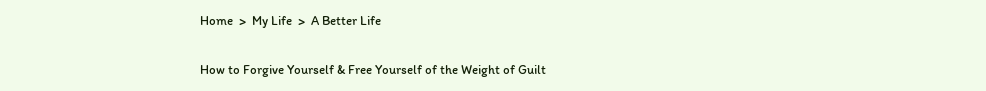Home  >  My Life  >  A Better Life

How to Forgive Yourself & Free Yourself of the Weight of Guilt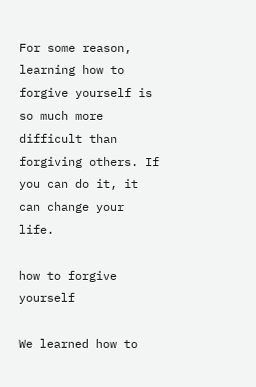For some reason, learning how to forgive yourself is so much more difficult than forgiving others. If you can do it, it can change your life.

how to forgive yourself

We learned how to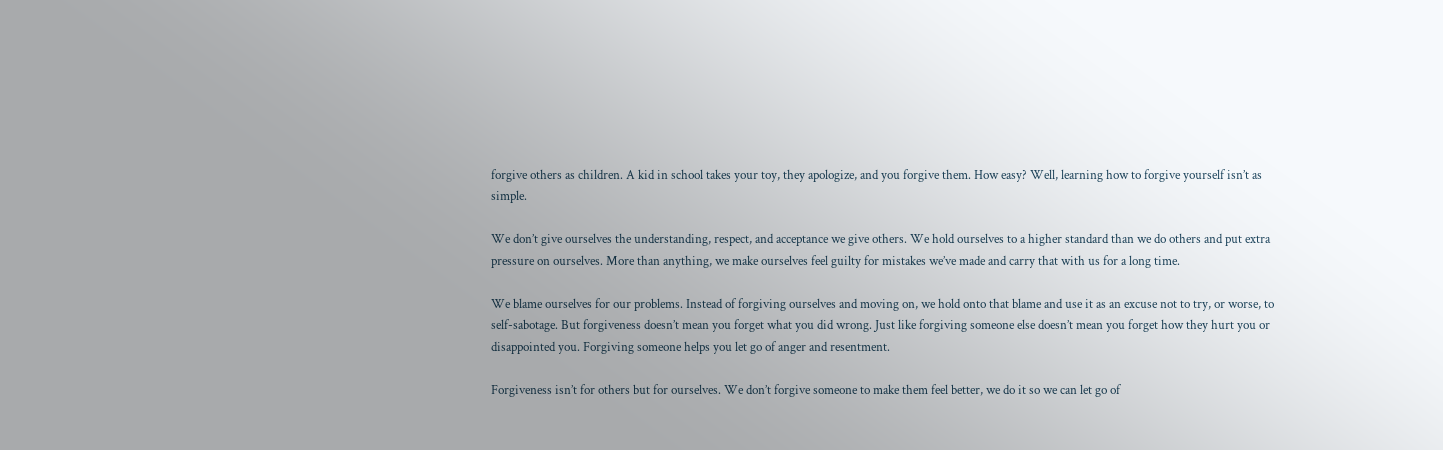forgive others as children. A kid in school takes your toy, they apologize, and you forgive them. How easy? Well, learning how to forgive yourself isn’t as simple.

We don’t give ourselves the understanding, respect, and acceptance we give others. We hold ourselves to a higher standard than we do others and put extra pressure on ourselves. More than anything, we make ourselves feel guilty for mistakes we’ve made and carry that with us for a long time.

We blame ourselves for our problems. Instead of forgiving ourselves and moving on, we hold onto that blame and use it as an excuse not to try, or worse, to self-sabotage. But forgiveness doesn’t mean you forget what you did wrong. Just like forgiving someone else doesn’t mean you forget how they hurt you or disappointed you. Forgiving someone helps you let go of anger and resentment.

Forgiveness isn’t for others but for ourselves. We don’t forgive someone to make them feel better, we do it so we can let go of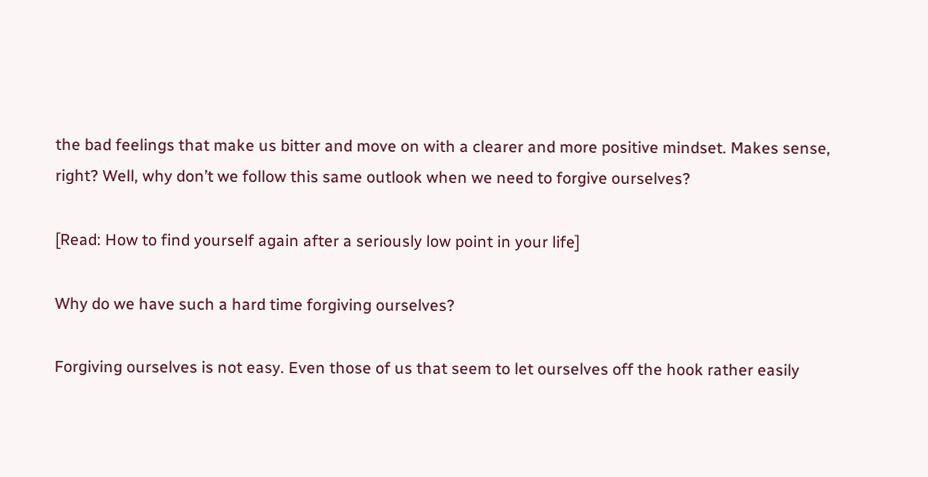the bad feelings that make us bitter and move on with a clearer and more positive mindset. Makes sense, right? Well, why don’t we follow this same outlook when we need to forgive ourselves?

[Read: How to find yourself again after a seriously low point in your life]

Why do we have such a hard time forgiving ourselves?

Forgiving ourselves is not easy. Even those of us that seem to let ourselves off the hook rather easily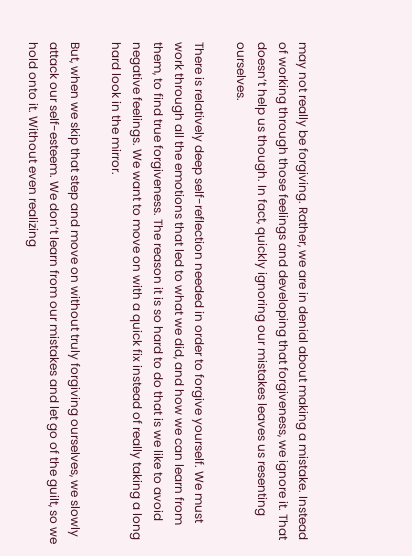may not really be forgiving. Rather, we are in denial about making a mistake. Instead of working through those feelings and developing that forgiveness, we ignore it. That doesn’t help us though. In fact, quickly ignoring our mistakes leaves us resenting ourselves.

There is relatively deep self-reflection needed in order to forgive yourself. We must work through all the emotions that led to what we did, and how we can learn from them, to find true forgiveness. The reason it is so hard to do that is we like to avoid negative feelings. We want to move on with a quick fix instead of really taking a long hard look in the mirror.

But, when we skip that step and move on without truly forgiving ourselves, we slowly attack our self-esteem. We don’t learn from our mistakes and let go of the guilt, so we hold onto it. Without even realizing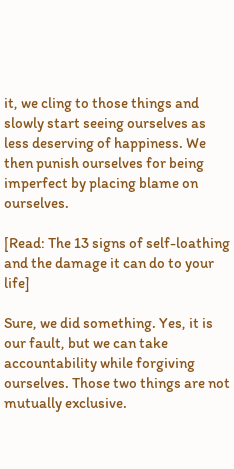it, we cling to those things and slowly start seeing ourselves as less deserving of happiness. We then punish ourselves for being imperfect by placing blame on ourselves.

[Read: The 13 signs of self-loathing and the damage it can do to your life]

Sure, we did something. Yes, it is our fault, but we can take accountability while forgiving ourselves. Those two things are not mutually exclusive.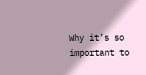Why it’s so important to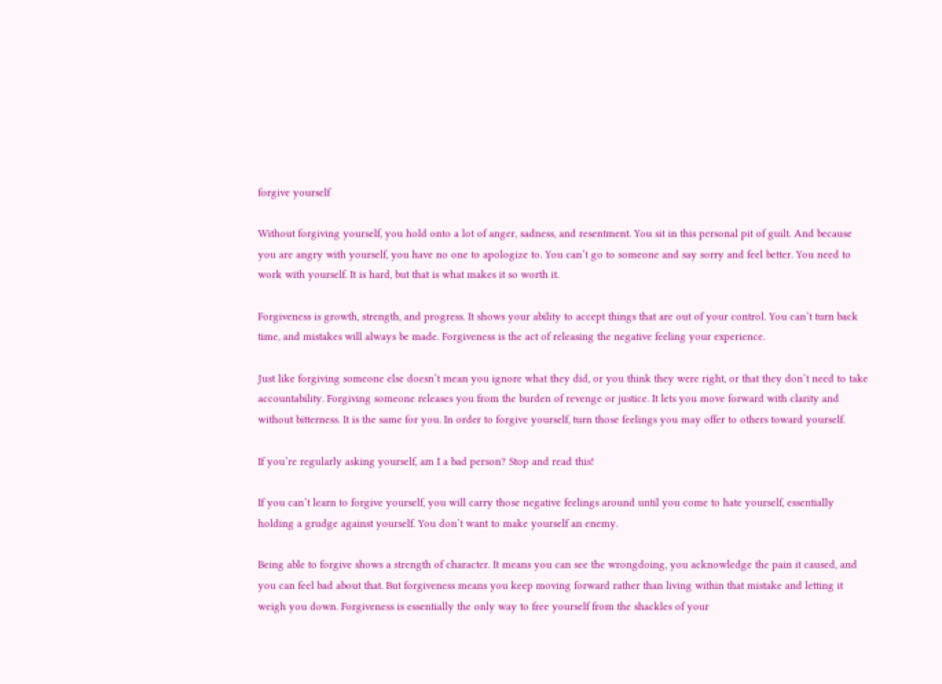forgive yourself

Without forgiving yourself, you hold onto a lot of anger, sadness, and resentment. You sit in this personal pit of guilt. And because you are angry with yourself, you have no one to apologize to. You can’t go to someone and say sorry and feel better. You need to work with yourself. It is hard, but that is what makes it so worth it.

Forgiveness is growth, strength, and progress. It shows your ability to accept things that are out of your control. You can’t turn back time, and mistakes will always be made. Forgiveness is the act of releasing the negative feeling your experience.

Just like forgiving someone else doesn’t mean you ignore what they did, or you think they were right, or that they don’t need to take accountability. Forgiving someone releases you from the burden of revenge or justice. It lets you move forward with clarity and without bitterness. It is the same for you. In order to forgive yourself, turn those feelings you may offer to others toward yourself.

If you’re regularly asking yourself, am I a bad person? Stop and read this!

If you can’t learn to forgive yourself, you will carry those negative feelings around until you come to hate yourself, essentially holding a grudge against yourself. You don’t want to make yourself an enemy.

Being able to forgive shows a strength of character. It means you can see the wrongdoing, you acknowledge the pain it caused, and you can feel bad about that. But forgiveness means you keep moving forward rather than living within that mistake and letting it weigh you down. Forgiveness is essentially the only way to free yourself from the shackles of your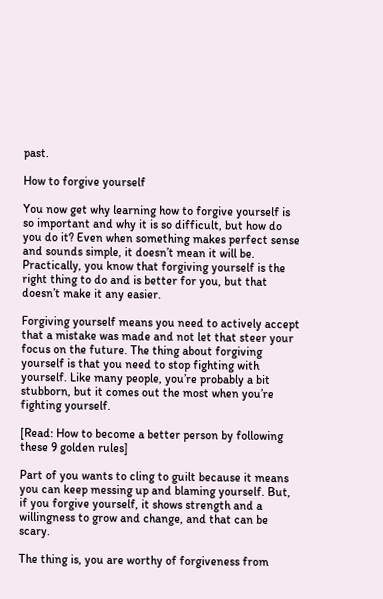past.

How to forgive yourself

You now get why learning how to forgive yourself is so important and why it is so difficult, but how do you do it? Even when something makes perfect sense and sounds simple, it doesn’t mean it will be. Practically, you know that forgiving yourself is the right thing to do and is better for you, but that doesn’t make it any easier.

Forgiving yourself means you need to actively accept that a mistake was made and not let that steer your focus on the future. The thing about forgiving yourself is that you need to stop fighting with yourself. Like many people, you’re probably a bit stubborn, but it comes out the most when you’re fighting yourself.

[Read: How to become a better person by following these 9 golden rules]

Part of you wants to cling to guilt because it means you can keep messing up and blaming yourself. But, if you forgive yourself, it shows strength and a willingness to grow and change, and that can be scary.

The thing is, you are worthy of forgiveness from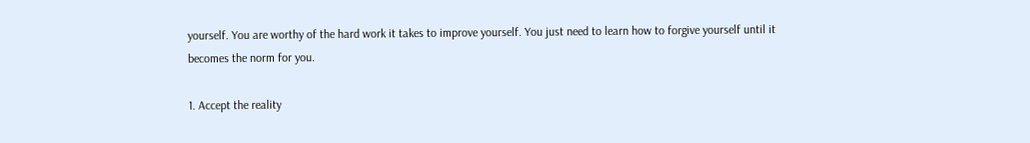yourself. You are worthy of the hard work it takes to improve yourself. You just need to learn how to forgive yourself until it becomes the norm for you.

1. Accept the reality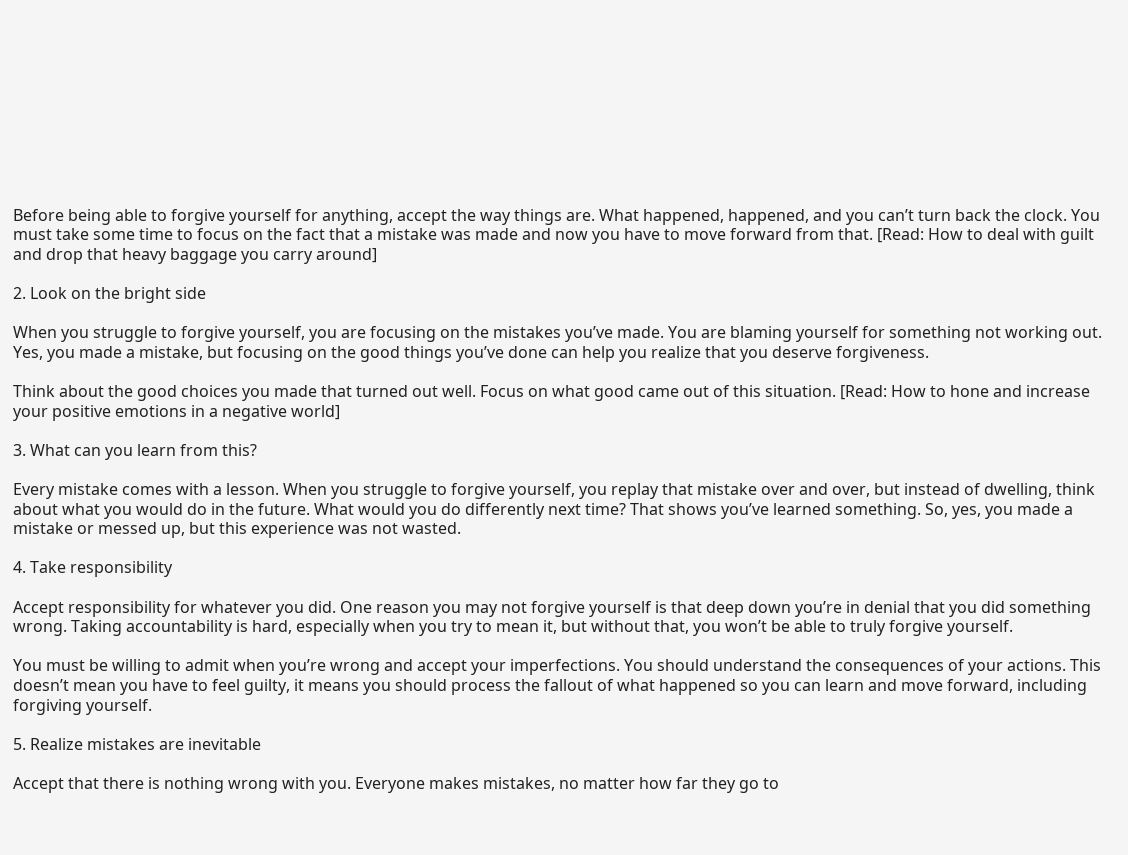Before being able to forgive yourself for anything, accept the way things are. What happened, happened, and you can’t turn back the clock. You must take some time to focus on the fact that a mistake was made and now you have to move forward from that. [Read: How to deal with guilt and drop that heavy baggage you carry around]

2. Look on the bright side

When you struggle to forgive yourself, you are focusing on the mistakes you’ve made. You are blaming yourself for something not working out. Yes, you made a mistake, but focusing on the good things you’ve done can help you realize that you deserve forgiveness.

Think about the good choices you made that turned out well. Focus on what good came out of this situation. [Read: How to hone and increase your positive emotions in a negative world]

3. What can you learn from this?

Every mistake comes with a lesson. When you struggle to forgive yourself, you replay that mistake over and over, but instead of dwelling, think about what you would do in the future. What would you do differently next time? That shows you’ve learned something. So, yes, you made a mistake or messed up, but this experience was not wasted.

4. Take responsibility

Accept responsibility for whatever you did. One reason you may not forgive yourself is that deep down you’re in denial that you did something wrong. Taking accountability is hard, especially when you try to mean it, but without that, you won’t be able to truly forgive yourself.

You must be willing to admit when you’re wrong and accept your imperfections. You should understand the consequences of your actions. This doesn’t mean you have to feel guilty, it means you should process the fallout of what happened so you can learn and move forward, including forgiving yourself.

5. Realize mistakes are inevitable

Accept that there is nothing wrong with you. Everyone makes mistakes, no matter how far they go to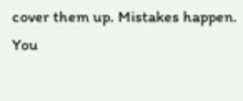cover them up. Mistakes happen. You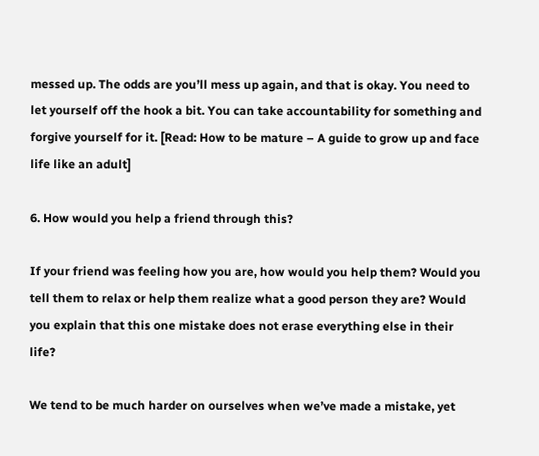messed up. The odds are you’ll mess up again, and that is okay. You need to let yourself off the hook a bit. You can take accountability for something and forgive yourself for it. [Read: How to be mature – A guide to grow up and face life like an adult]

6. How would you help a friend through this?

If your friend was feeling how you are, how would you help them? Would you tell them to relax or help them realize what a good person they are? Would you explain that this one mistake does not erase everything else in their life?

We tend to be much harder on ourselves when we’ve made a mistake, yet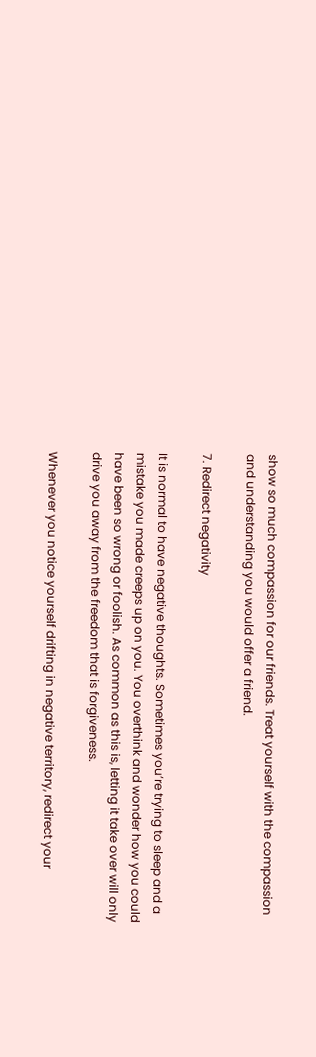show so much compassion for our friends. Treat yourself with the compassion and understanding you would offer a friend.

7. Redirect negativity

It is normal to have negative thoughts. Sometimes you’re trying to sleep and a mistake you made creeps up on you. You overthink and wonder how you could have been so wrong or foolish. As common as this is, letting it take over will only drive you away from the freedom that is forgiveness.

Whenever you notice yourself drifting in negative territory, redirect your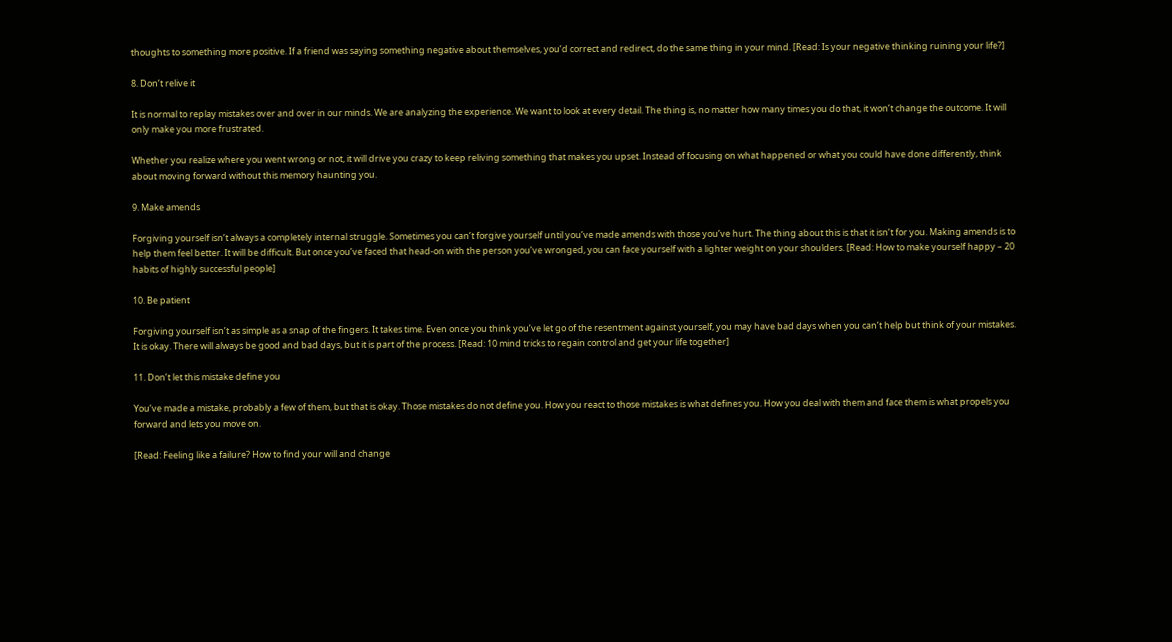thoughts to something more positive. If a friend was saying something negative about themselves, you’d correct and redirect, do the same thing in your mind. [Read: Is your negative thinking ruining your life?]

8. Don’t relive it

It is normal to replay mistakes over and over in our minds. We are analyzing the experience. We want to look at every detail. The thing is, no matter how many times you do that, it won’t change the outcome. It will only make you more frustrated.

Whether you realize where you went wrong or not, it will drive you crazy to keep reliving something that makes you upset. Instead of focusing on what happened or what you could have done differently, think about moving forward without this memory haunting you.

9. Make amends

Forgiving yourself isn’t always a completely internal struggle. Sometimes you can’t forgive yourself until you’ve made amends with those you’ve hurt. The thing about this is that it isn’t for you. Making amends is to help them feel better. It will be difficult. But once you’ve faced that head-on with the person you’ve wronged, you can face yourself with a lighter weight on your shoulders. [Read: How to make yourself happy – 20 habits of highly successful people]

10. Be patient

Forgiving yourself isn’t as simple as a snap of the fingers. It takes time. Even once you think you’ve let go of the resentment against yourself, you may have bad days when you can’t help but think of your mistakes. It is okay. There will always be good and bad days, but it is part of the process. [Read: 10 mind tricks to regain control and get your life together]

11. Don’t let this mistake define you

You’ve made a mistake, probably a few of them, but that is okay. Those mistakes do not define you. How you react to those mistakes is what defines you. How you deal with them and face them is what propels you forward and lets you move on.

[Read: Feeling like a failure? How to find your will and change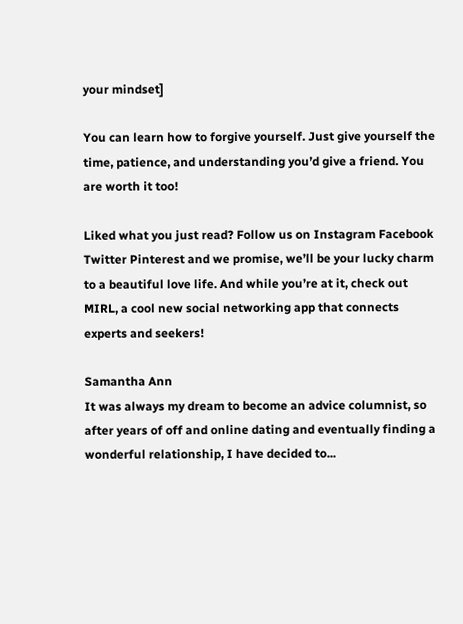your mindset]

You can learn how to forgive yourself. Just give yourself the time, patience, and understanding you’d give a friend. You are worth it too!

Liked what you just read? Follow us on Instagram Facebook Twitter Pinterest and we promise, we’ll be your lucky charm to a beautiful love life. And while you’re at it, check out MIRL, a cool new social networking app that connects experts and seekers!

Samantha Ann
It was always my dream to become an advice columnist, so after years of off and online dating and eventually finding a wonderful relationship, I have decided to...